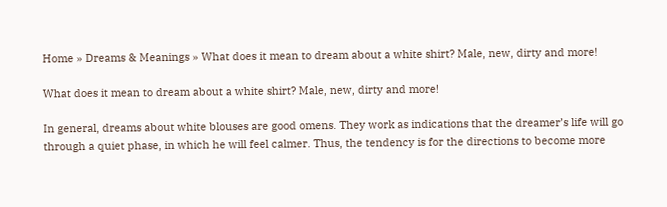Home » Dreams & Meanings » What does it mean to dream about a white shirt? Male, new, dirty and more!

What does it mean to dream about a white shirt? Male, new, dirty and more!

In general, dreams about white blouses are good omens. They work as indications that the dreamer’s life will go through a quiet phase, in which he will feel calmer. Thus, the tendency is for the directions to become more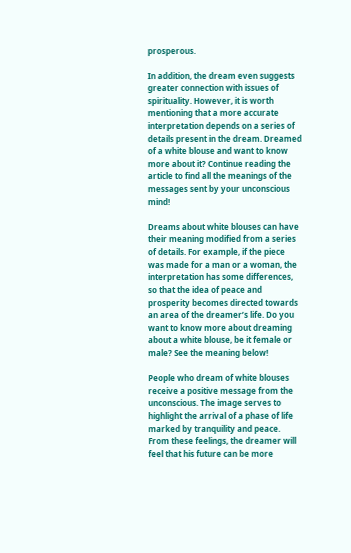prosperous.

In addition, the dream even suggests greater connection with issues of spirituality. However, it is worth mentioning that a more accurate interpretation depends on a series of details present in the dream. Dreamed of a white blouse and want to know more about it? Continue reading the article to find all the meanings of the messages sent by your unconscious mind!

Dreams about white blouses can have their meaning modified from a series of details. For example, if the piece was made for a man or a woman, the interpretation has some differences, so that the idea of peace and prosperity becomes directed towards an area of the dreamer’s life. Do you want to know more about dreaming about a white blouse, be it female or male? See the meaning below!

People who dream of white blouses receive a positive message from the unconscious. The image serves to highlight the arrival of a phase of life marked by tranquility and peace. From these feelings, the dreamer will feel that his future can be more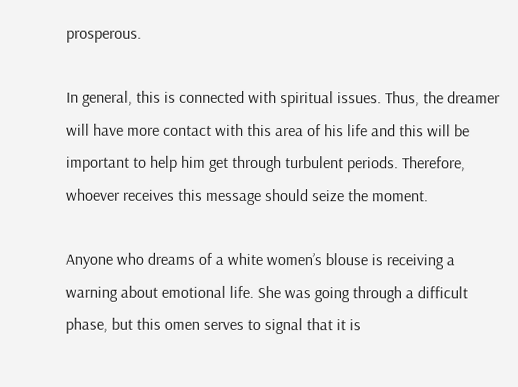prosperous.

In general, this is connected with spiritual issues. Thus, the dreamer will have more contact with this area of his life and this will be important to help him get through turbulent periods. Therefore, whoever receives this message should seize the moment.

Anyone who dreams of a white women’s blouse is receiving a warning about emotional life. She was going through a difficult phase, but this omen serves to signal that it is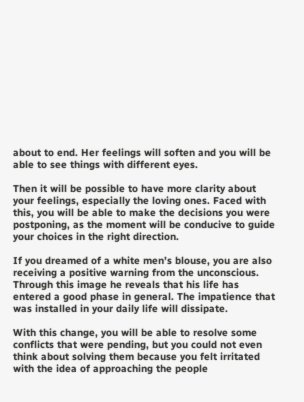about to end. Her feelings will soften and you will be able to see things with different eyes.

Then it will be possible to have more clarity about your feelings, especially the loving ones. Faced with this, you will be able to make the decisions you were postponing, as the moment will be conducive to guide your choices in the right direction.

If you dreamed of a white men’s blouse, you are also receiving a positive warning from the unconscious. Through this image he reveals that his life has entered a good phase in general. The impatience that was installed in your daily life will dissipate.

With this change, you will be able to resolve some conflicts that were pending, but you could not even think about solving them because you felt irritated with the idea of approaching the people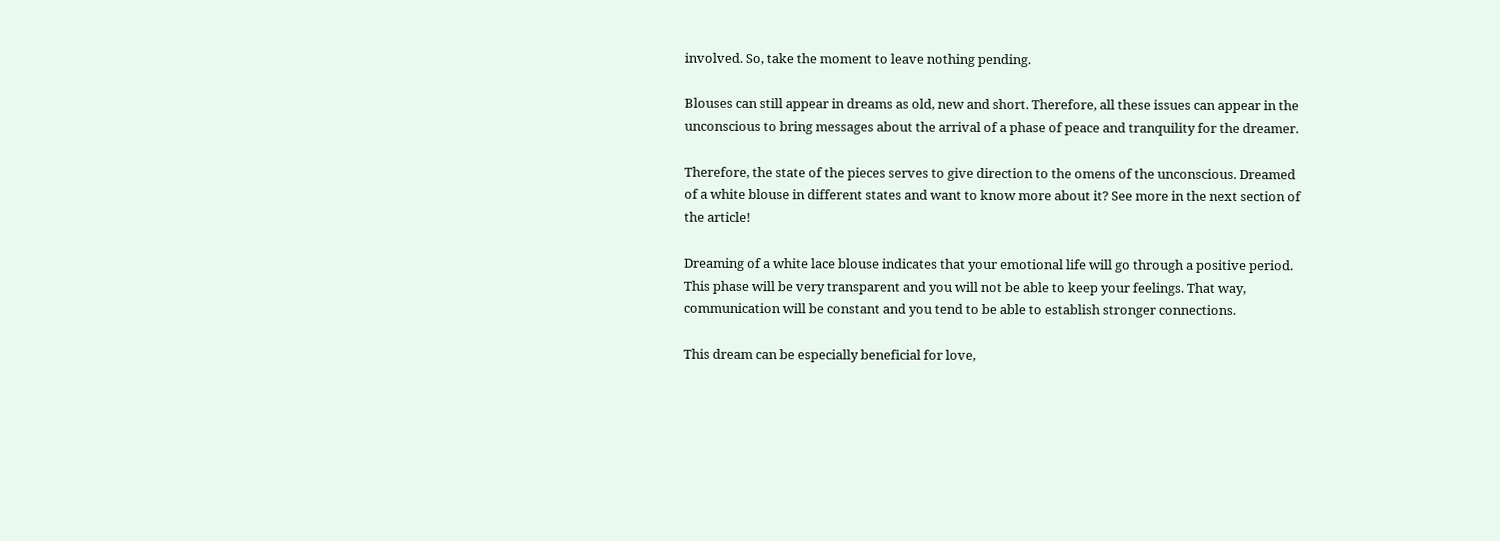involved. So, take the moment to leave nothing pending.

Blouses can still appear in dreams as old, new and short. Therefore, all these issues can appear in the unconscious to bring messages about the arrival of a phase of peace and tranquility for the dreamer.

Therefore, the state of the pieces serves to give direction to the omens of the unconscious. Dreamed of a white blouse in different states and want to know more about it? See more in the next section of the article!

Dreaming of a white lace blouse indicates that your emotional life will go through a positive period. This phase will be very transparent and you will not be able to keep your feelings. That way, communication will be constant and you tend to be able to establish stronger connections.

This dream can be especially beneficial for love,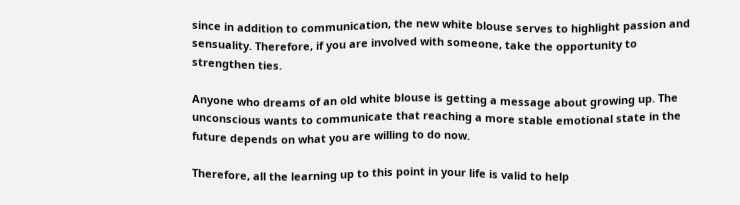since in addition to communication, the new white blouse serves to highlight passion and sensuality. Therefore, if you are involved with someone, take the opportunity to strengthen ties.

Anyone who dreams of an old white blouse is getting a message about growing up. The unconscious wants to communicate that reaching a more stable emotional state in the future depends on what you are willing to do now.

Therefore, all the learning up to this point in your life is valid to help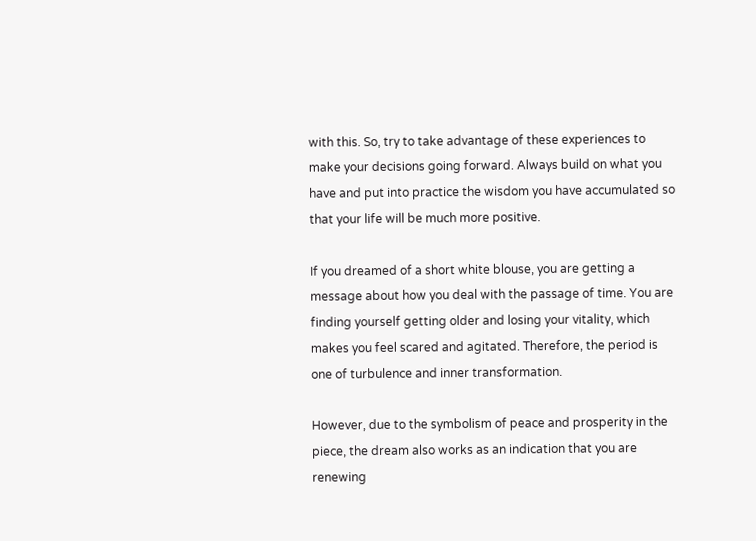with this. So, try to take advantage of these experiences to make your decisions going forward. Always build on what you have and put into practice the wisdom you have accumulated so that your life will be much more positive.

If you dreamed of a short white blouse, you are getting a message about how you deal with the passage of time. You are finding yourself getting older and losing your vitality, which makes you feel scared and agitated. Therefore, the period is one of turbulence and inner transformation.

However, due to the symbolism of peace and prosperity in the piece, the dream also works as an indication that you are renewing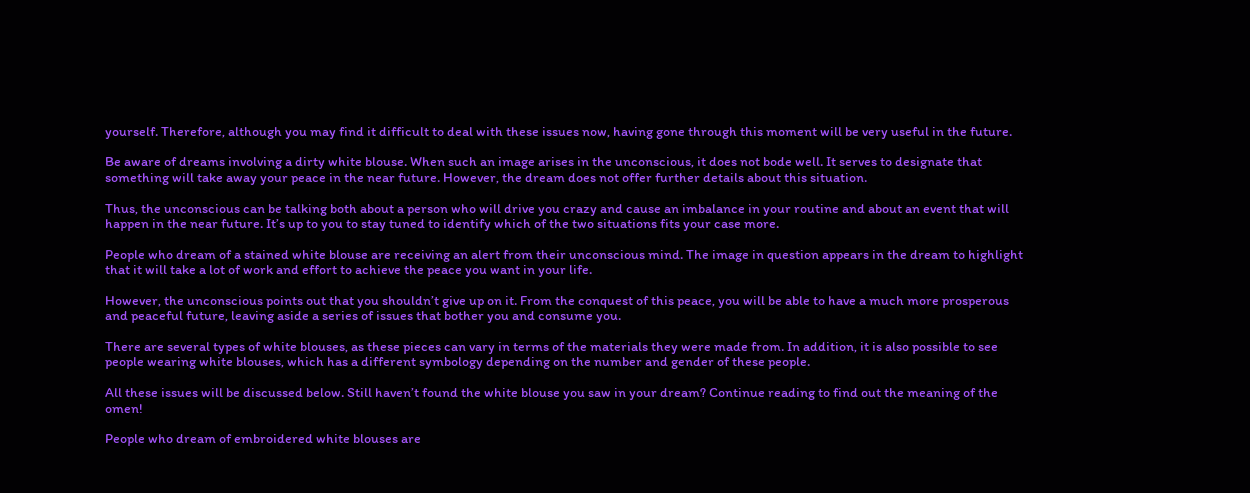yourself. Therefore, although you may find it difficult to deal with these issues now, having gone through this moment will be very useful in the future.

Be aware of dreams involving a dirty white blouse. When such an image arises in the unconscious, it does not bode well. It serves to designate that something will take away your peace in the near future. However, the dream does not offer further details about this situation.

Thus, the unconscious can be talking both about a person who will drive you crazy and cause an imbalance in your routine and about an event that will happen in the near future. It’s up to you to stay tuned to identify which of the two situations fits your case more.

People who dream of a stained white blouse are receiving an alert from their unconscious mind. The image in question appears in the dream to highlight that it will take a lot of work and effort to achieve the peace you want in your life.

However, the unconscious points out that you shouldn’t give up on it. From the conquest of this peace, you will be able to have a much more prosperous and peaceful future, leaving aside a series of issues that bother you and consume you.

There are several types of white blouses, as these pieces can vary in terms of the materials they were made from. In addition, it is also possible to see people wearing white blouses, which has a different symbology depending on the number and gender of these people.

All these issues will be discussed below. Still haven’t found the white blouse you saw in your dream? Continue reading to find out the meaning of the omen!

People who dream of embroidered white blouses are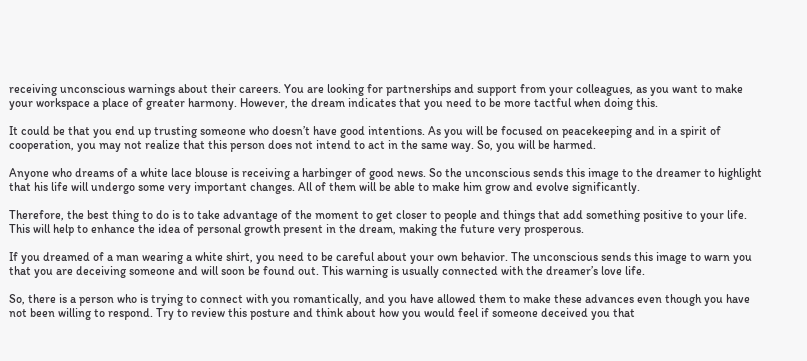receiving unconscious warnings about their careers. You are looking for partnerships and support from your colleagues, as you want to make your workspace a place of greater harmony. However, the dream indicates that you need to be more tactful when doing this.

It could be that you end up trusting someone who doesn’t have good intentions. As you will be focused on peacekeeping and in a spirit of cooperation, you may not realize that this person does not intend to act in the same way. So, you will be harmed.

Anyone who dreams of a white lace blouse is receiving a harbinger of good news. So the unconscious sends this image to the dreamer to highlight that his life will undergo some very important changes. All of them will be able to make him grow and evolve significantly.

Therefore, the best thing to do is to take advantage of the moment to get closer to people and things that add something positive to your life. This will help to enhance the idea of personal growth present in the dream, making the future very prosperous.

If you dreamed of a man wearing a white shirt, you need to be careful about your own behavior. The unconscious sends this image to warn you that you are deceiving someone and will soon be found out. This warning is usually connected with the dreamer’s love life.

So, there is a person who is trying to connect with you romantically, and you have allowed them to make these advances even though you have not been willing to respond. Try to review this posture and think about how you would feel if someone deceived you that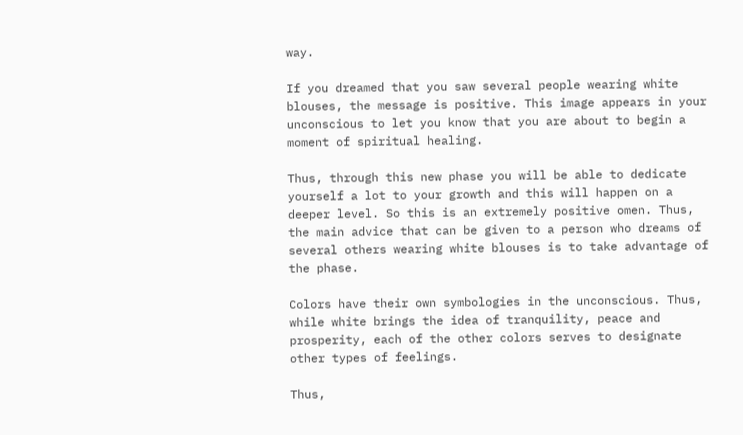way.

If you dreamed that you saw several people wearing white blouses, the message is positive. This image appears in your unconscious to let you know that you are about to begin a moment of spiritual healing.

Thus, through this new phase you will be able to dedicate yourself a lot to your growth and this will happen on a deeper level. So this is an extremely positive omen. Thus, the main advice that can be given to a person who dreams of several others wearing white blouses is to take advantage of the phase.

Colors have their own symbologies in the unconscious. Thus, while white brings the idea of tranquility, peace and prosperity, each of the other colors serves to designate other types of feelings.

Thus,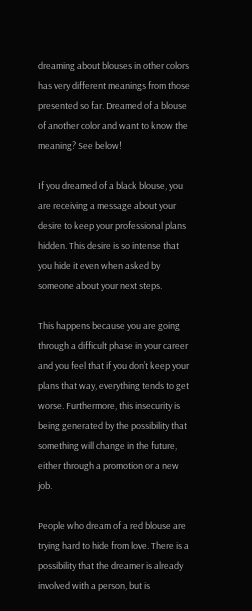dreaming about blouses in other colors has very different meanings from those presented so far. Dreamed of a blouse of another color and want to know the meaning? See below!

If you dreamed of a black blouse, you are receiving a message about your desire to keep your professional plans hidden. This desire is so intense that you hide it even when asked by someone about your next steps.

This happens because you are going through a difficult phase in your career and you feel that if you don’t keep your plans that way, everything tends to get worse. Furthermore, this insecurity is being generated by the possibility that something will change in the future, either through a promotion or a new job.

People who dream of a red blouse are trying hard to hide from love. There is a possibility that the dreamer is already involved with a person, but is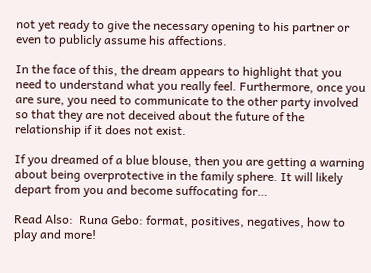not yet ready to give the necessary opening to his partner or even to publicly assume his affections.

In the face of this, the dream appears to highlight that you need to understand what you really feel. Furthermore, once you are sure, you need to communicate to the other party involved so that they are not deceived about the future of the relationship if it does not exist.

If you dreamed of a blue blouse, then you are getting a warning about being overprotective in the family sphere. It will likely depart from you and become suffocating for…

Read Also:  Runa Gebo: format, positives, negatives, how to play and more!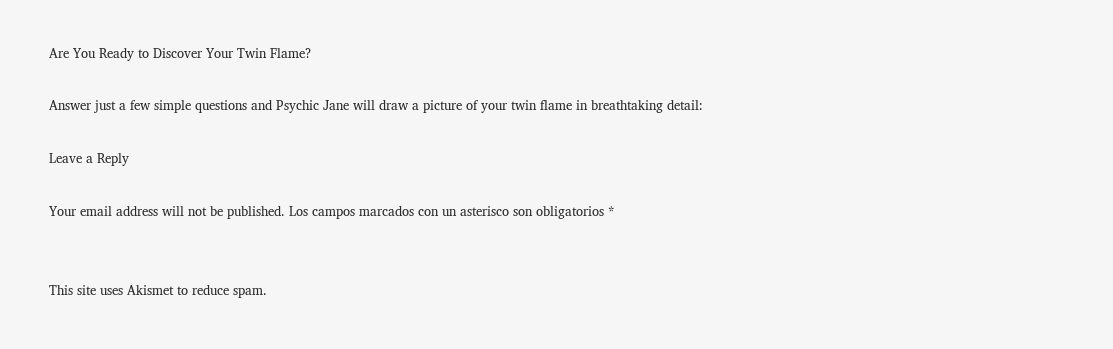Are You Ready to Discover Your Twin Flame?

Answer just a few simple questions and Psychic Jane will draw a picture of your twin flame in breathtaking detail:

Leave a Reply

Your email address will not be published. Los campos marcados con un asterisco son obligatorios *


This site uses Akismet to reduce spam.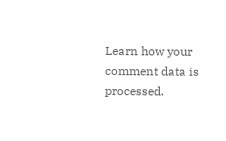Learn how your comment data is processed.